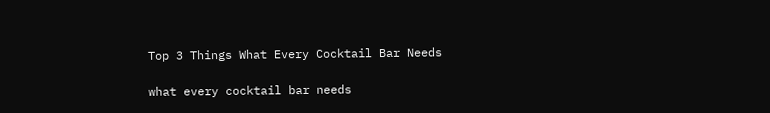Top 3 Things What Every Cocktail Bar Needs

what every cocktail bar needs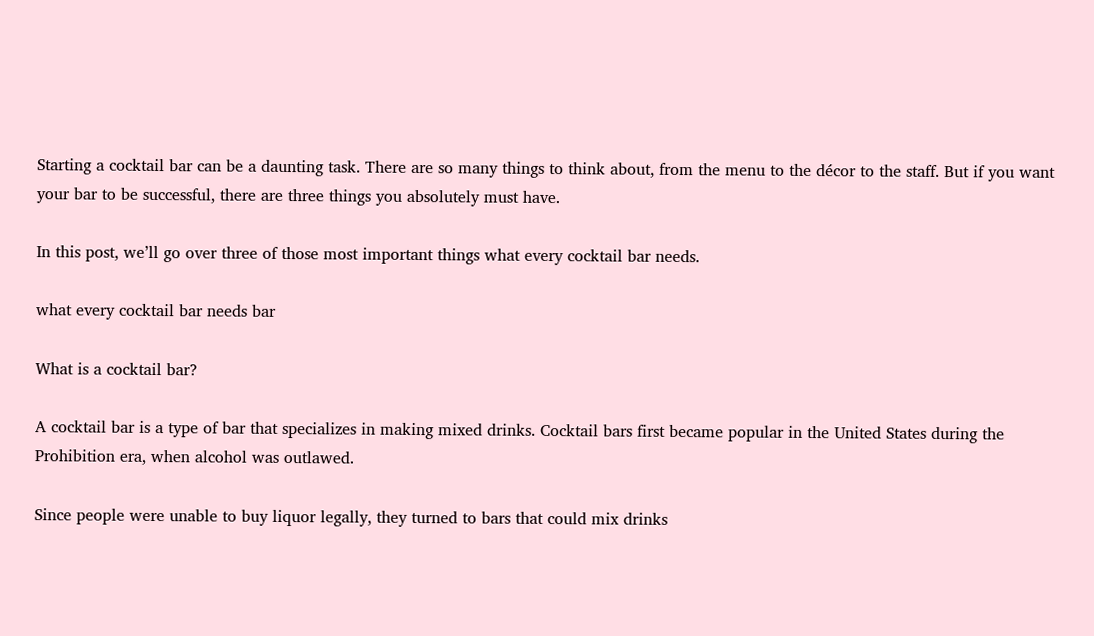Starting a cocktail bar can be a daunting task. There are so many things to think about, from the menu to the décor to the staff. But if you want your bar to be successful, there are three things you absolutely must have.

In this post, we’ll go over three of those most important things what every cocktail bar needs.

what every cocktail bar needs bar

What is a cocktail bar?

A cocktail bar is a type of bar that specializes in making mixed drinks. Cocktail bars first became popular in the United States during the Prohibition era, when alcohol was outlawed.

Since people were unable to buy liquor legally, they turned to bars that could mix drinks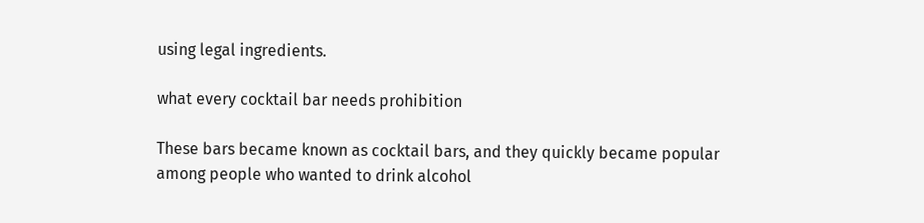using legal ingredients.

what every cocktail bar needs prohibition

These bars became known as cocktail bars, and they quickly became popular among people who wanted to drink alcohol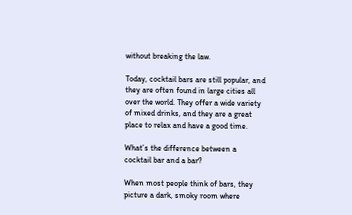without breaking the law.

Today, cocktail bars are still popular, and they are often found in large cities all over the world. They offer a wide variety of mixed drinks, and they are a great place to relax and have a good time.

What’s the difference between a cocktail bar and a bar?

When most people think of bars, they picture a dark, smoky room where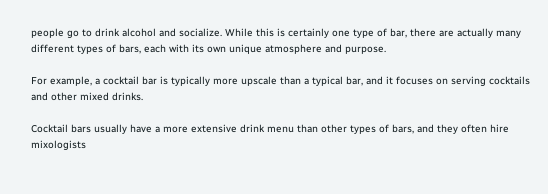people go to drink alcohol and socialize. While this is certainly one type of bar, there are actually many different types of bars, each with its own unique atmosphere and purpose.

For example, a cocktail bar is typically more upscale than a typical bar, and it focuses on serving cocktails and other mixed drinks.

Cocktail bars usually have a more extensive drink menu than other types of bars, and they often hire mixologists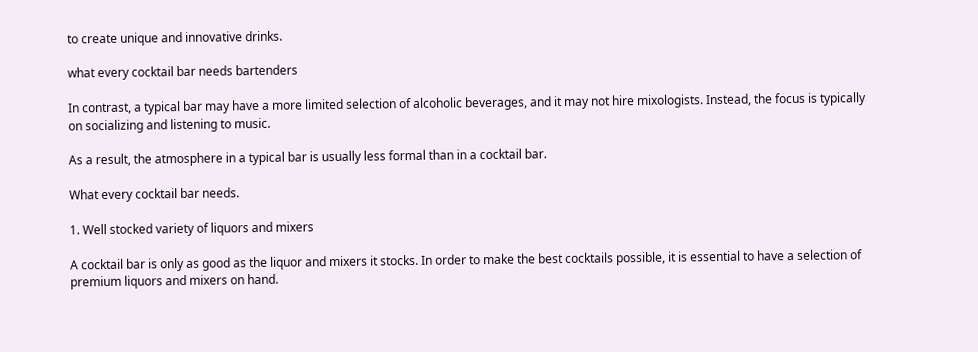to create unique and innovative drinks.

what every cocktail bar needs bartenders

In contrast, a typical bar may have a more limited selection of alcoholic beverages, and it may not hire mixologists. Instead, the focus is typically on socializing and listening to music.

As a result, the atmosphere in a typical bar is usually less formal than in a cocktail bar.

What every cocktail bar needs.

1. Well stocked variety of liquors and mixers

A cocktail bar is only as good as the liquor and mixers it stocks. In order to make the best cocktails possible, it is essential to have a selection of premium liquors and mixers on hand.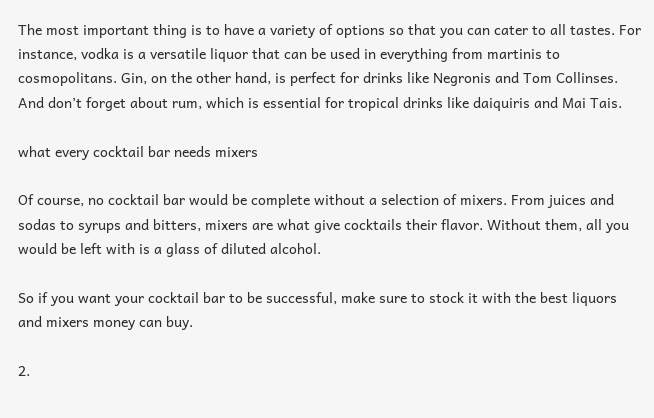The most important thing is to have a variety of options so that you can cater to all tastes. For instance, vodka is a versatile liquor that can be used in everything from martinis to cosmopolitans. Gin, on the other hand, is perfect for drinks like Negronis and Tom Collinses. And don’t forget about rum, which is essential for tropical drinks like daiquiris and Mai Tais.

what every cocktail bar needs mixers

Of course, no cocktail bar would be complete without a selection of mixers. From juices and sodas to syrups and bitters, mixers are what give cocktails their flavor. Without them, all you would be left with is a glass of diluted alcohol.

So if you want your cocktail bar to be successful, make sure to stock it with the best liquors and mixers money can buy.

2.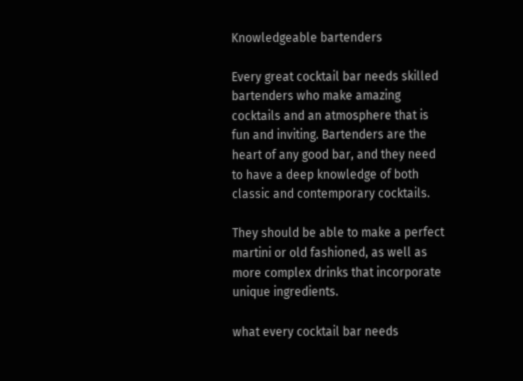Knowledgeable bartenders

Every great cocktail bar needs skilled bartenders who make amazing cocktails and an atmosphere that is fun and inviting. Bartenders are the heart of any good bar, and they need to have a deep knowledge of both classic and contemporary cocktails.

They should be able to make a perfect martini or old fashioned, as well as more complex drinks that incorporate unique ingredients.

what every cocktail bar needs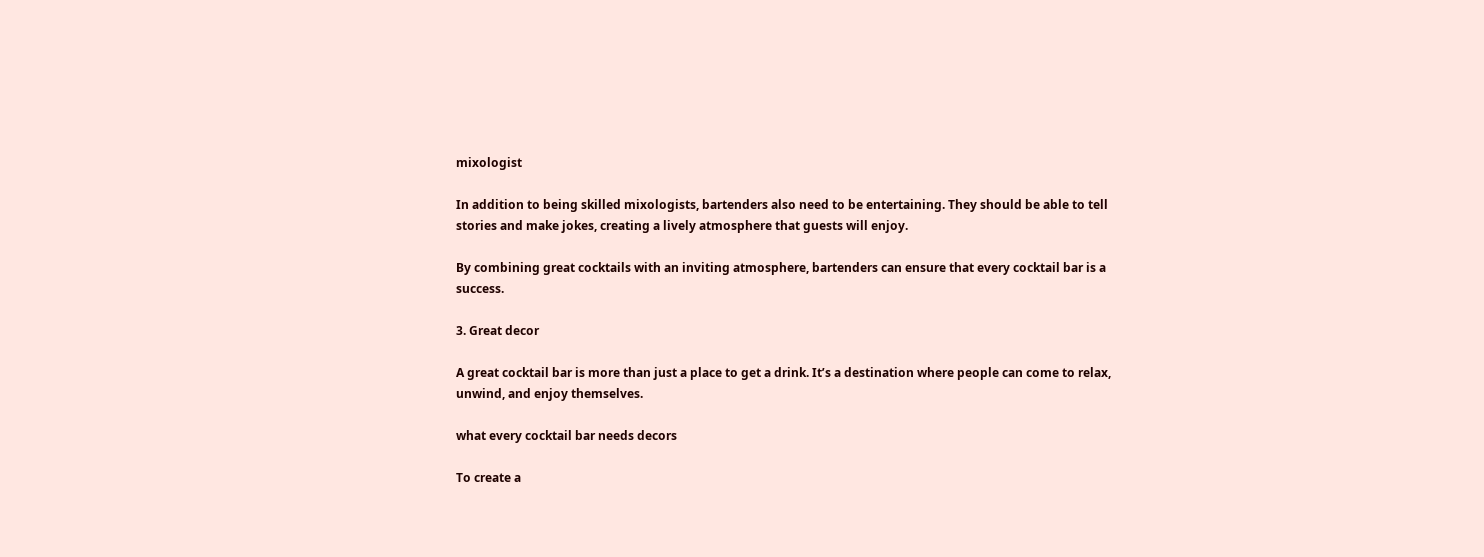mixologist

In addition to being skilled mixologists, bartenders also need to be entertaining. They should be able to tell stories and make jokes, creating a lively atmosphere that guests will enjoy.

By combining great cocktails with an inviting atmosphere, bartenders can ensure that every cocktail bar is a success.

3. Great decor

A great cocktail bar is more than just a place to get a drink. It’s a destination where people can come to relax, unwind, and enjoy themselves.

what every cocktail bar needs decors

To create a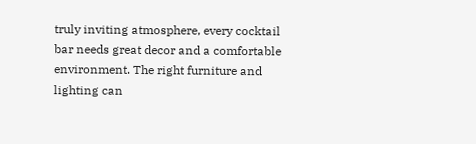truly inviting atmosphere, every cocktail bar needs great decor and a comfortable environment. The right furniture and lighting can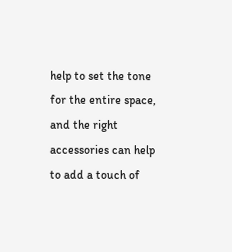help to set the tone for the entire space, and the right accessories can help to add a touch of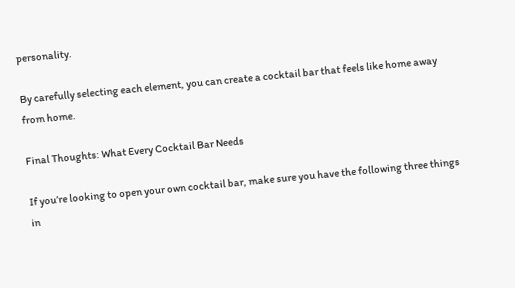personality.

By carefully selecting each element, you can create a cocktail bar that feels like home away from home.

Final Thoughts: What Every Cocktail Bar Needs

If you’re looking to open your own cocktail bar, make sure you have the following three things in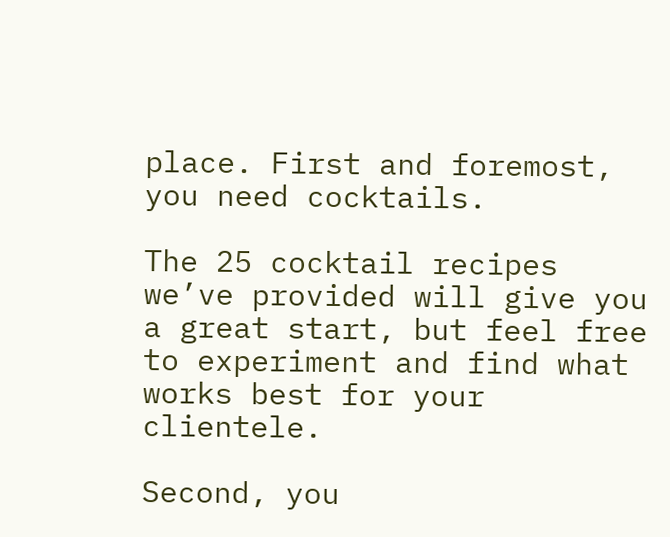place. First and foremost, you need cocktails.

The 25 cocktail recipes we’ve provided will give you a great start, but feel free to experiment and find what works best for your clientele.

Second, you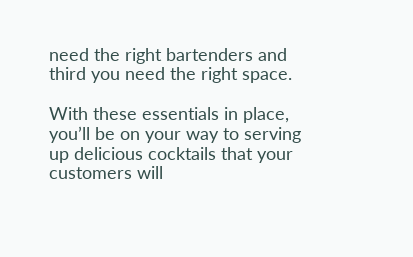need the right bartenders and third you need the right space.

With these essentials in place, you’ll be on your way to serving up delicious cocktails that your customers will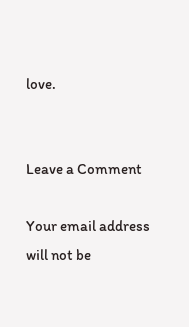love.


Leave a Comment

Your email address will not be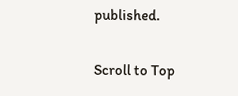published.

Scroll to Top